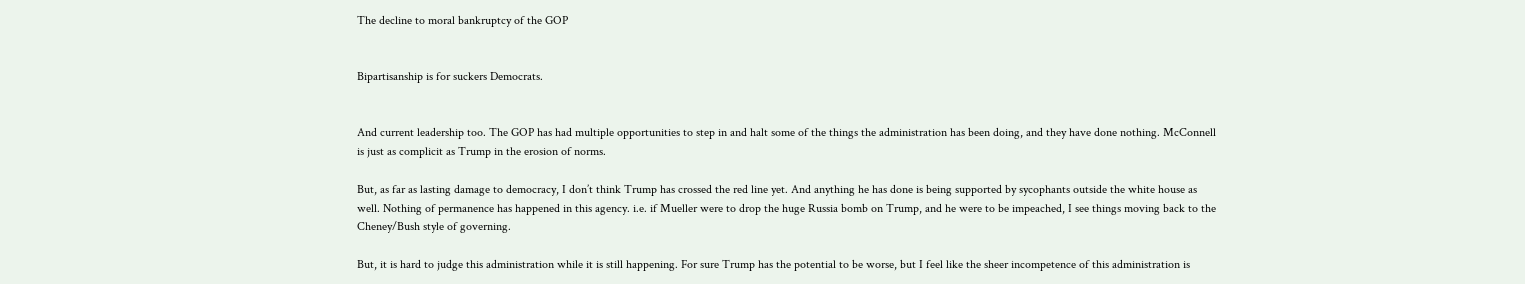The decline to moral bankruptcy of the GOP


Bipartisanship is for suckers Democrats.


And current leadership too. The GOP has had multiple opportunities to step in and halt some of the things the administration has been doing, and they have done nothing. McConnell is just as complicit as Trump in the erosion of norms.

But, as far as lasting damage to democracy, I don’t think Trump has crossed the red line yet. And anything he has done is being supported by sycophants outside the white house as well. Nothing of permanence has happened in this agency. i.e. if Mueller were to drop the huge Russia bomb on Trump, and he were to be impeached, I see things moving back to the Cheney/Bush style of governing.

But, it is hard to judge this administration while it is still happening. For sure Trump has the potential to be worse, but I feel like the sheer incompetence of this administration is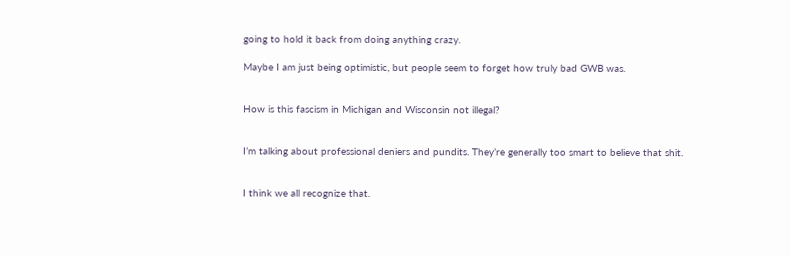going to hold it back from doing anything crazy.

Maybe I am just being optimistic, but people seem to forget how truly bad GWB was.


How is this fascism in Michigan and Wisconsin not illegal?


I’m talking about professional deniers and pundits. They’re generally too smart to believe that shit.


I think we all recognize that.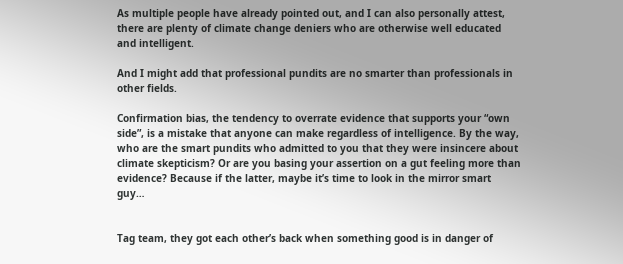As multiple people have already pointed out, and I can also personally attest, there are plenty of climate change deniers who are otherwise well educated and intelligent.

And I might add that professional pundits are no smarter than professionals in other fields.

Confirmation bias, the tendency to overrate evidence that supports your “own side”, is a mistake that anyone can make regardless of intelligence. By the way, who are the smart pundits who admitted to you that they were insincere about climate skepticism? Or are you basing your assertion on a gut feeling more than evidence? Because if the latter, maybe it’s time to look in the mirror smart guy…


Tag team, they got each other’s back when something good is in danger of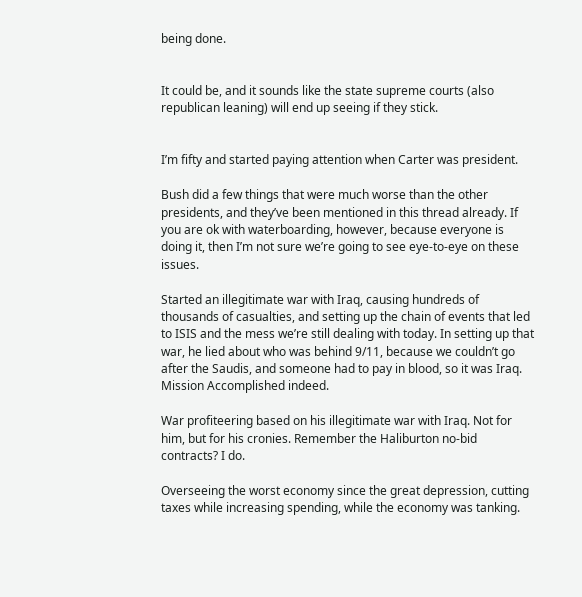being done.


It could be, and it sounds like the state supreme courts (also republican leaning) will end up seeing if they stick.


I’m fifty and started paying attention when Carter was president.

Bush did a few things that were much worse than the other presidents, and they’ve been mentioned in this thread already. If you are ok with waterboarding, however, because everyone is doing it, then I’m not sure we’re going to see eye-to-eye on these issues.

Started an illegitimate war with Iraq, causing hundreds of thousands of casualties, and setting up the chain of events that led to ISIS and the mess we’re still dealing with today. In setting up that war, he lied about who was behind 9/11, because we couldn’t go after the Saudis, and someone had to pay in blood, so it was Iraq. Mission Accomplished indeed.

War profiteering based on his illegitimate war with Iraq. Not for him, but for his cronies. Remember the Haliburton no-bid contracts? I do.

Overseeing the worst economy since the great depression, cutting taxes while increasing spending, while the economy was tanking.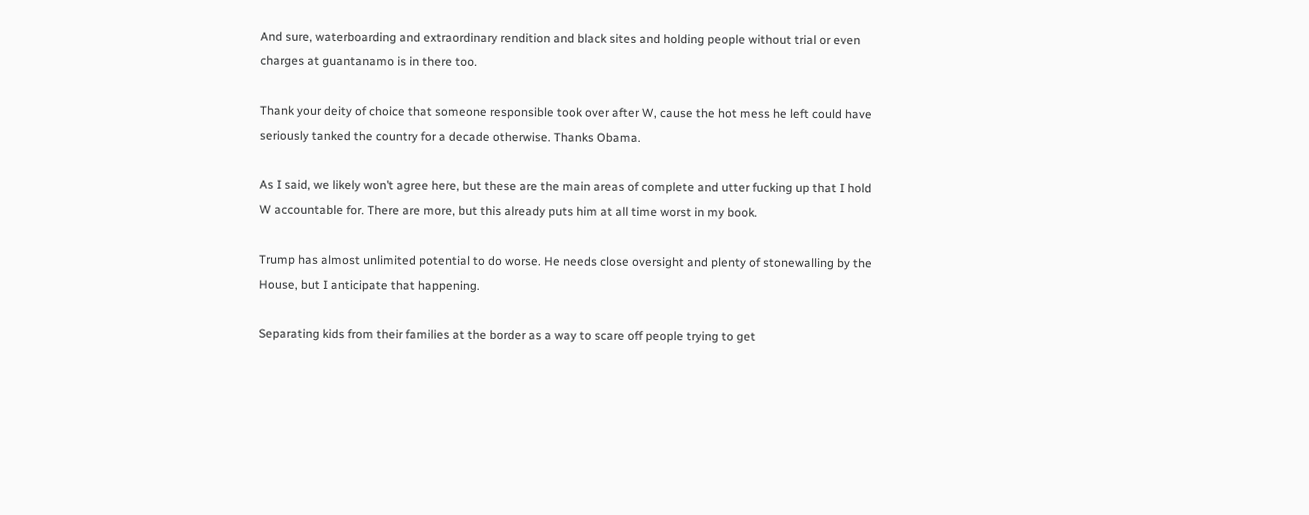And sure, waterboarding and extraordinary rendition and black sites and holding people without trial or even charges at guantanamo is in there too.

Thank your deity of choice that someone responsible took over after W, cause the hot mess he left could have seriously tanked the country for a decade otherwise. Thanks Obama.

As I said, we likely won’t agree here, but these are the main areas of complete and utter fucking up that I hold W accountable for. There are more, but this already puts him at all time worst in my book.

Trump has almost unlimited potential to do worse. He needs close oversight and plenty of stonewalling by the House, but I anticipate that happening.

Separating kids from their families at the border as a way to scare off people trying to get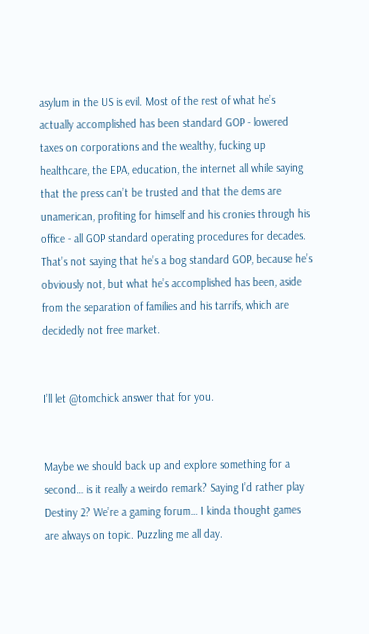asylum in the US is evil. Most of the rest of what he’s actually accomplished has been standard GOP - lowered taxes on corporations and the wealthy, fucking up healthcare, the EPA, education, the internet all while saying that the press can’t be trusted and that the dems are unamerican, profiting for himself and his cronies through his office - all GOP standard operating procedures for decades. That’s not saying that he’s a bog standard GOP, because he’s obviously not, but what he’s accomplished has been, aside from the separation of families and his tarrifs, which are decidedly not free market.


I’ll let @tomchick answer that for you.


Maybe we should back up and explore something for a second… is it really a weirdo remark? Saying I’d rather play Destiny 2? We’re a gaming forum… I kinda thought games are always on topic. Puzzling me all day.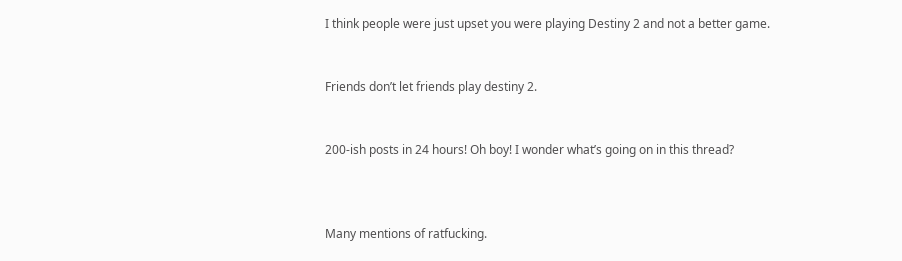I think people were just upset you were playing Destiny 2 and not a better game.


Friends don’t let friends play destiny 2.


200-ish posts in 24 hours! Oh boy! I wonder what’s going on in this thread?



Many mentions of ratfucking.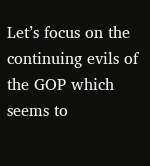Let’s focus on the continuing evils of the GOP which seems to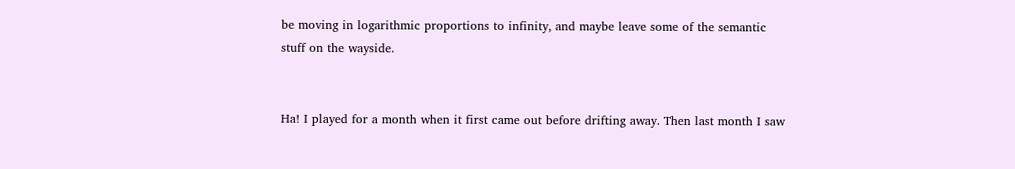be moving in logarithmic proportions to infinity, and maybe leave some of the semantic stuff on the wayside.


Ha! I played for a month when it first came out before drifting away. Then last month I saw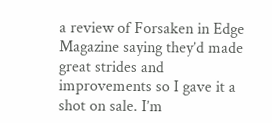a review of Forsaken in Edge Magazine saying they’d made great strides and improvements so I gave it a shot on sale. I’m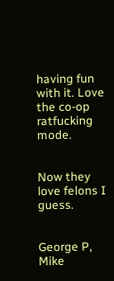having fun with it. Love the co-op ratfucking mode.


Now they love felons I guess.


George P, Mike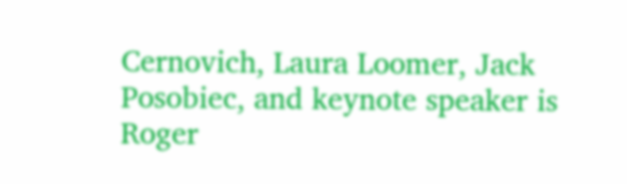Cernovich, Laura Loomer, Jack Posobiec, and keynote speaker is Roger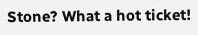Stone? What a hot ticket!